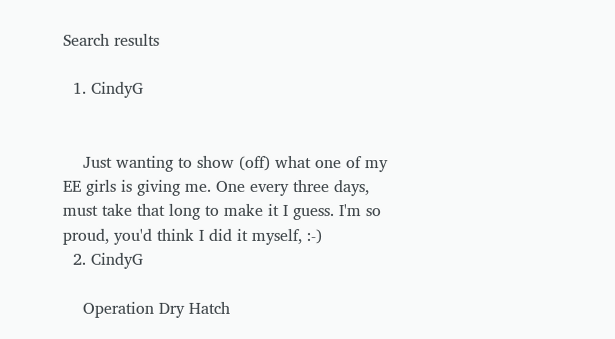Search results

  1. CindyG


    Just wanting to show (off) what one of my EE girls is giving me. One every three days, must take that long to make it I guess. I'm so proud, you'd think I did it myself, :-)
  2. CindyG

    Operation Dry Hatch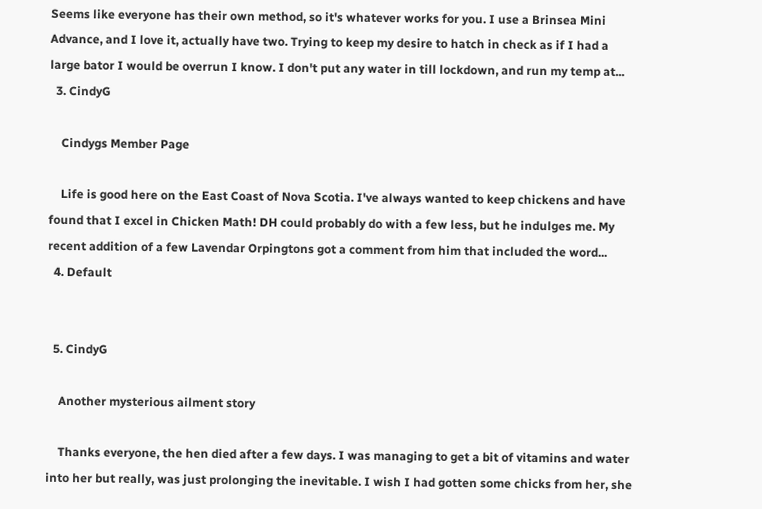Seems like everyone has their own method, so it's whatever works for you. I use a Brinsea Mini Advance, and I love it, actually have two. Trying to keep my desire to hatch in check as if I had a large bator I would be overrun I know. I don't put any water in till lockdown, and run my temp at...
  3. CindyG

    Cindygs Member Page

    Life is good here on the East Coast of Nova Scotia. I've always wanted to keep chickens and have found that I excel in Chicken Math! DH could probably do with a few less, but he indulges me. My recent addition of a few Lavendar Orpingtons got a comment from him that included the word...
  4. Default


  5. CindyG

    Another mysterious ailment story

    Thanks everyone, the hen died after a few days. I was managing to get a bit of vitamins and water into her but really, was just prolonging the inevitable. I wish I had gotten some chicks from her, she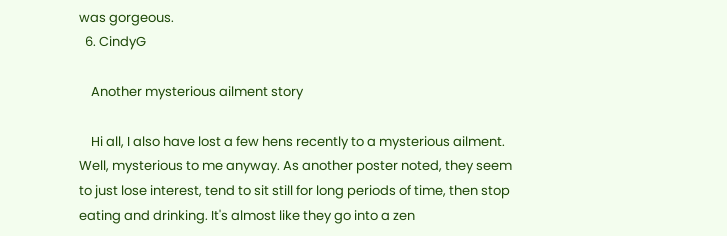was gorgeous.
  6. CindyG

    Another mysterious ailment story

    Hi all, I also have lost a few hens recently to a mysterious ailment. Well, mysterious to me anyway. As another poster noted, they seem to just lose interest, tend to sit still for long periods of time, then stop eating and drinking. It's almost like they go into a zen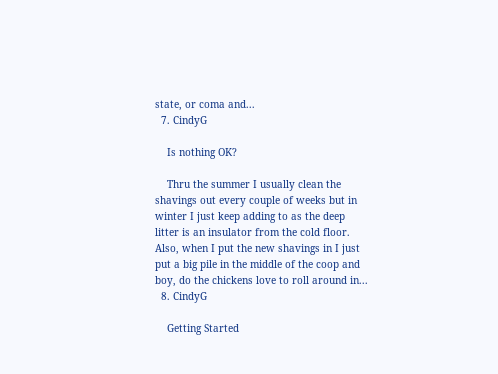state, or coma and...
  7. CindyG

    Is nothing OK?

    Thru the summer I usually clean the shavings out every couple of weeks but in winter I just keep adding to as the deep litter is an insulator from the cold floor. Also, when I put the new shavings in I just put a big pile in the middle of the coop and boy, do the chickens love to roll around in...
  8. CindyG

    Getting Started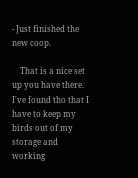- Just finished the new coop.

    That is a nice set up you have there. I've found tho that I have to keep my birds out of my storage and working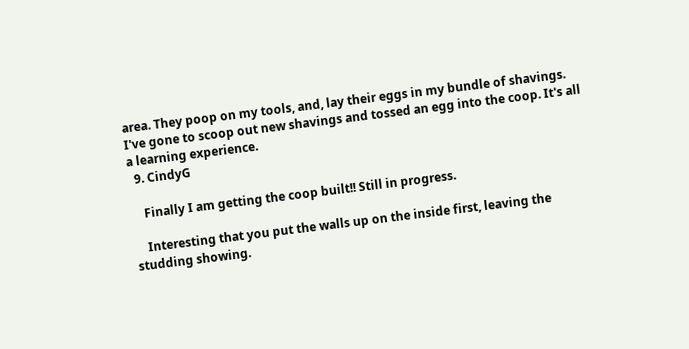area. They poop on my tools, and, lay their eggs in my bundle of shavings. I've gone to scoop out new shavings and tossed an egg into the coop. It's all a learning experience.
  9. CindyG

    Finally I am getting the coop built!! Still in progress.

    Interesting that you put the walls up on the inside first, leaving the studding showing.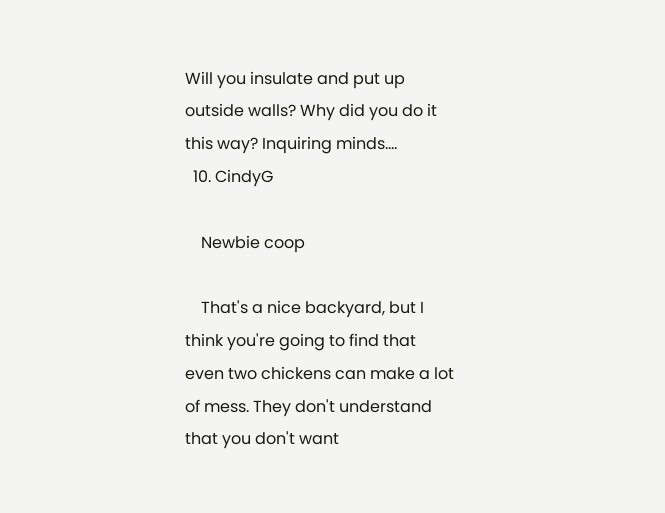Will you insulate and put up outside walls? Why did you do it this way? Inquiring minds....
  10. CindyG

    Newbie coop

    That's a nice backyard, but I think you're going to find that even two chickens can make a lot of mess. They don't understand that you don't want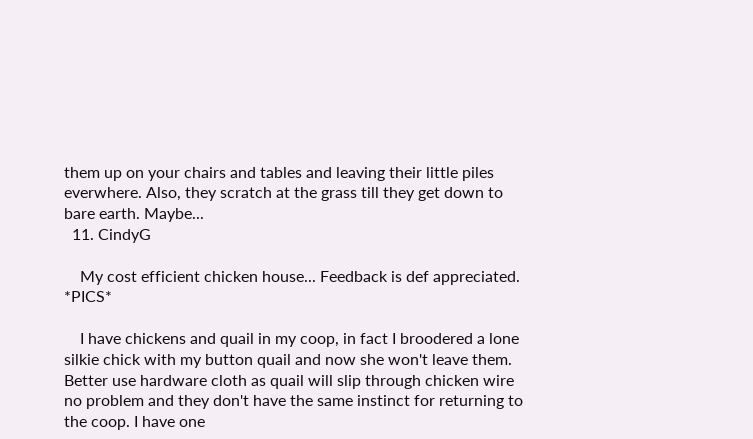them up on your chairs and tables and leaving their little piles everwhere. Also, they scratch at the grass till they get down to bare earth. Maybe...
  11. CindyG

    My cost efficient chicken house... Feedback is def appreciated. *PICS*

    I have chickens and quail in my coop, in fact I broodered a lone silkie chick with my button quail and now she won't leave them. Better use hardware cloth as quail will slip through chicken wire no problem and they don't have the same instinct for returning to the coop. I have one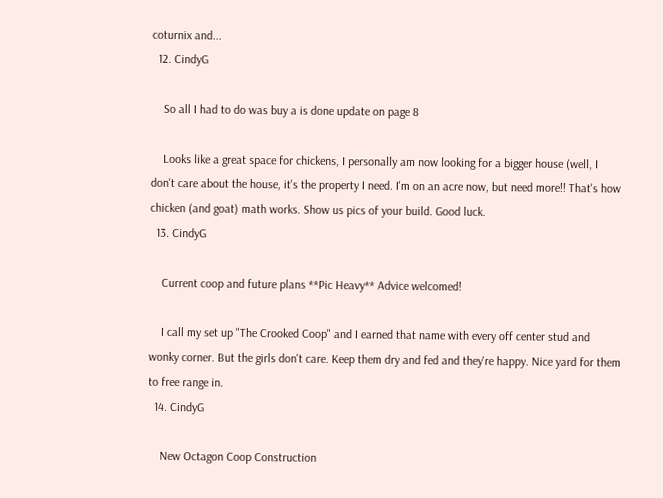coturnix and...
  12. CindyG

    So all I had to do was buy a is done update on page 8

    Looks like a great space for chickens, I personally am now looking for a bigger house (well, I don't care about the house, it's the property I need. I'm on an acre now, but need more!! That's how chicken (and goat) math works. Show us pics of your build. Good luck.
  13. CindyG

    Current coop and future plans **Pic Heavy** Advice welcomed!

    I call my set up "The Crooked Coop" and I earned that name with every off center stud and wonky corner. But the girls don't care. Keep them dry and fed and they're happy. Nice yard for them to free range in.
  14. CindyG

    New Octagon Coop Construction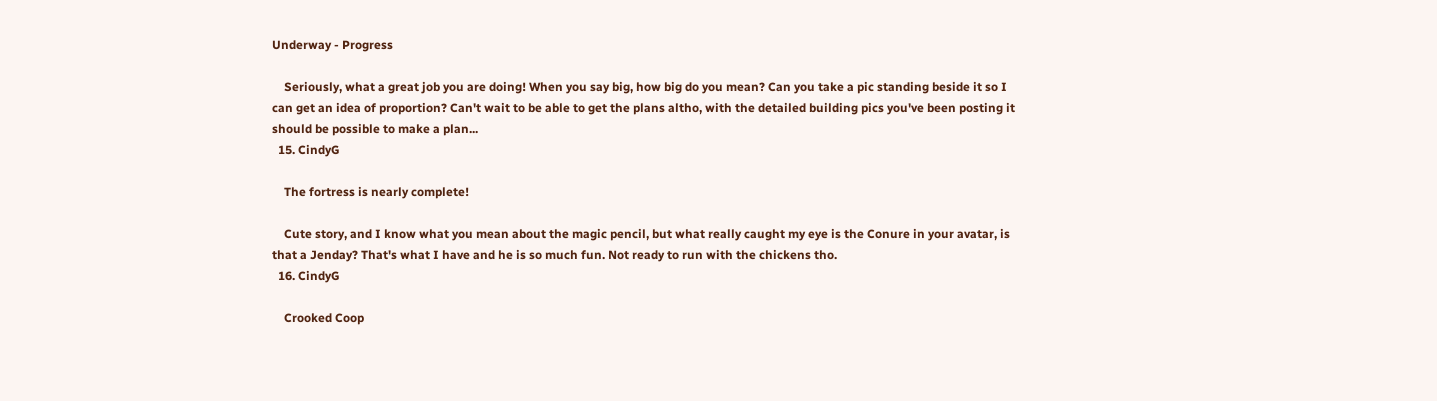Underway - Progress

    Seriously, what a great job you are doing! When you say big, how big do you mean? Can you take a pic standing beside it so I can get an idea of proportion? Can't wait to be able to get the plans altho, with the detailed building pics you've been posting it should be possible to make a plan...
  15. CindyG

    The fortress is nearly complete!

    Cute story, and I know what you mean about the magic pencil, but what really caught my eye is the Conure in your avatar, is that a Jenday? That's what I have and he is so much fun. Not ready to run with the chickens tho.
  16. CindyG

    Crooked Coop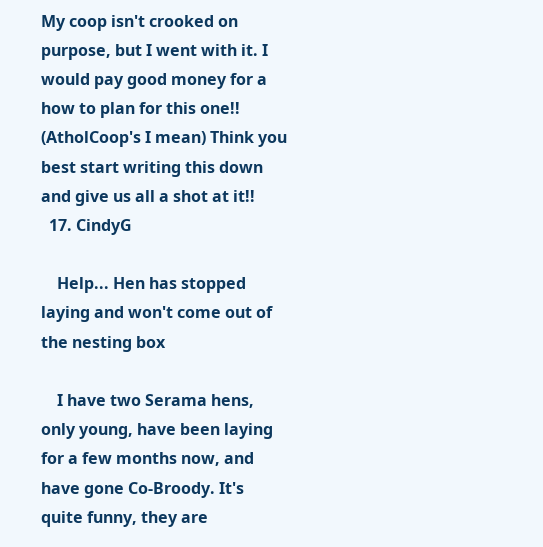My coop isn't crooked on purpose, but I went with it. I would pay good money for a how to plan for this one!! (AtholCoop's I mean) Think you best start writing this down and give us all a shot at it!!
  17. CindyG

    Help... Hen has stopped laying and won't come out of the nesting box

    I have two Serama hens, only young, have been laying for a few months now, and have gone Co-Broody. It's quite funny, they are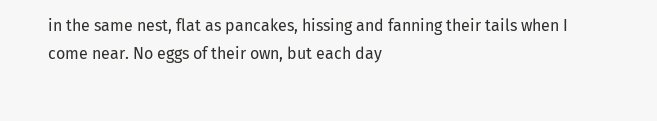in the same nest, flat as pancakes, hissing and fanning their tails when I come near. No eggs of their own, but each day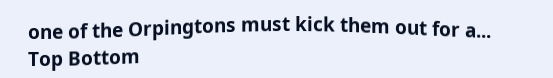one of the Orpingtons must kick them out for a...
Top Bottom